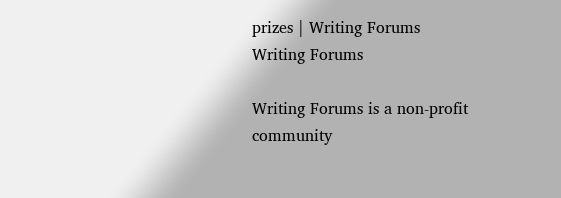prizes | Writing Forums
Writing Forums

Writing Forums is a non-profit community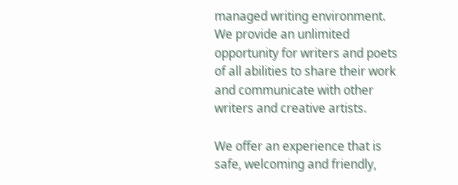managed writing environment. We provide an unlimited opportunity for writers and poets of all abilities to share their work and communicate with other writers and creative artists.

We offer an experience that is safe, welcoming and friendly,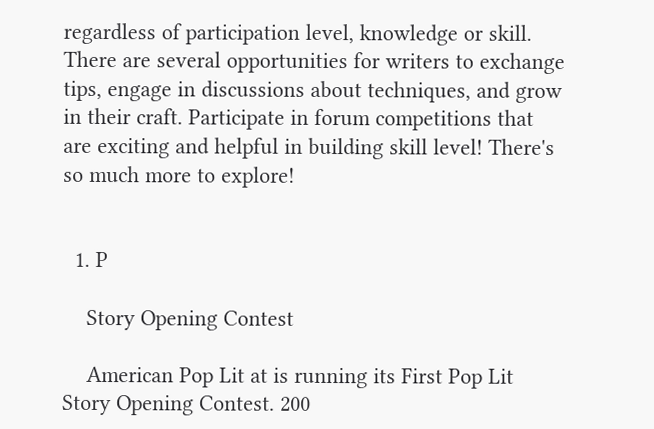regardless of participation level, knowledge or skill. There are several opportunities for writers to exchange tips, engage in discussions about techniques, and grow in their craft. Participate in forum competitions that are exciting and helpful in building skill level! There's so much more to explore!


  1. P

    Story Opening Contest

    American Pop Lit at is running its First Pop Lit Story Opening Contest. 200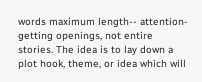words maximum length-- attention-getting openings, not entire stories. The idea is to lay down a plot hook, theme, or idea which will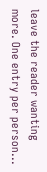leave the reader wanting more. One entry per person...